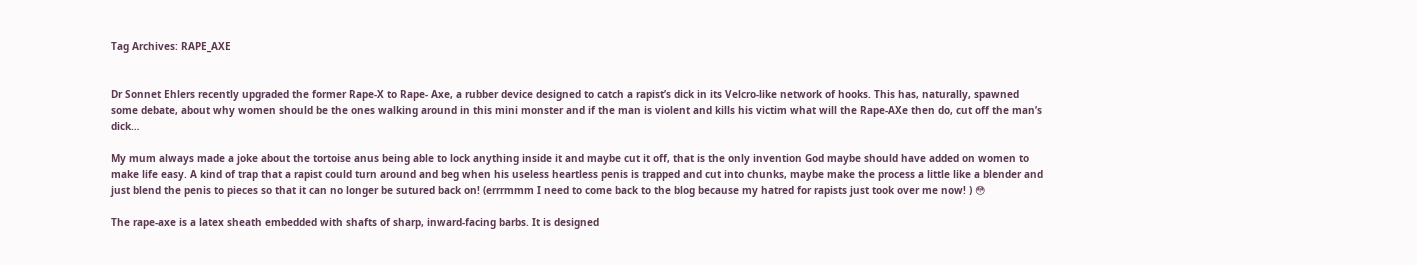Tag Archives: RAPE_AXE


Dr Sonnet Ehlers recently upgraded the former Rape-X to Rape- Axe, a rubber device designed to catch a rapist’s dick in its Velcro-like network of hooks. This has, naturally, spawned some debate, about why women should be the ones walking around in this mini monster and if the man is violent and kills his victim what will the Rape-AXe then do, cut off the man’s dick…

My mum always made a joke about the tortoise anus being able to lock anything inside it and maybe cut it off, that is the only invention God maybe should have added on women to make life easy. A kind of trap that a rapist could turn around and beg when his useless heartless penis is trapped and cut into chunks, maybe make the process a little like a blender and just blend the penis to pieces so that it can no longer be sutured back on! (errrmmm I need to come back to the blog because my hatred for rapists just took over me now! ) 😳

The rape-axe is a latex sheath embedded with shafts of sharp, inward-facing barbs. It is designed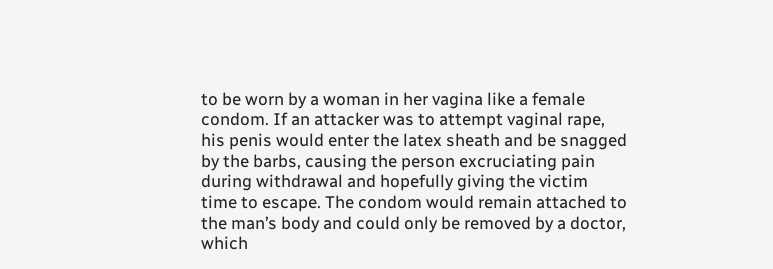to be worn by a woman in her vagina like a female condom. If an attacker was to attempt vaginal rape, his penis would enter the latex sheath and be snagged by the barbs, causing the person excruciating pain during withdrawal and hopefully giving the victim time to escape. The condom would remain attached to the man’s body and could only be removed by a doctor, which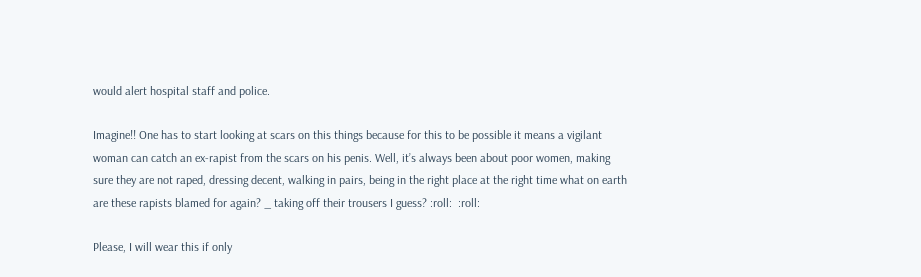would alert hospital staff and police.

Imagine!! One has to start looking at scars on this things because for this to be possible it means a vigilant woman can catch an ex-rapist from the scars on his penis. Well, it’s always been about poor women, making sure they are not raped, dressing decent, walking in pairs, being in the right place at the right time what on earth are these rapists blamed for again? _ taking off their trousers I guess? :roll:  :roll:

Please, I will wear this if only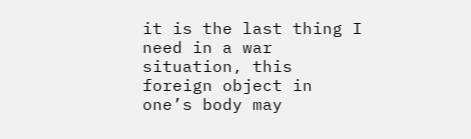it is the last thing I need in a war situation, this foreign object in one’s body may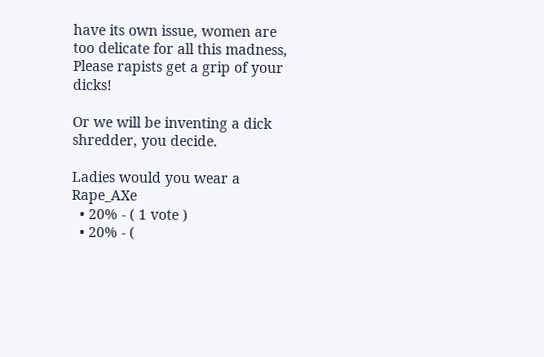have its own issue, women are too delicate for all this madness, Please rapists get a grip of your dicks!

Or we will be inventing a dick shredder, you decide.

Ladies would you wear a Rape_AXe
  • 20% - ( 1 vote )
  • 20% - (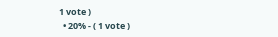1 vote )
  • 20% - ( 1 vote )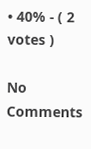• 40% - ( 2 votes )

No Comments